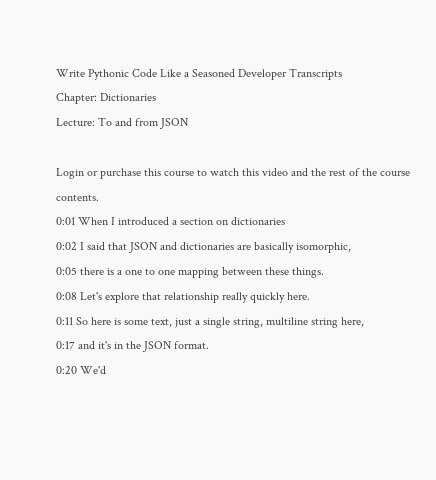Write Pythonic Code Like a Seasoned Developer Transcripts
Chapter: Dictionaries
Lecture: To and from JSON

Login or purchase this course to watch this video and the rest of the course contents.
0:01 When I introduced a section on dictionaries
0:02 I said that JSON and dictionaries are basically isomorphic,
0:05 there is a one to one mapping between these things.
0:08 Let's explore that relationship really quickly here.
0:11 So here is some text, just a single string, multiline string here,
0:17 and it's in the JSON format.
0:20 We'd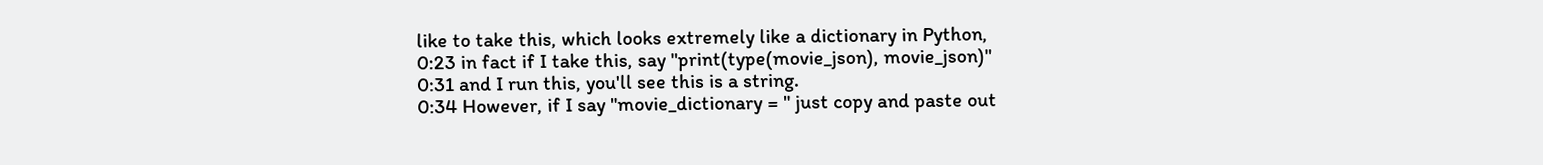like to take this, which looks extremely like a dictionary in Python,
0:23 in fact if I take this, say "print(type(movie_json), movie_json)"
0:31 and I run this, you'll see this is a string.
0:34 However, if I say "movie_dictionary = " just copy and paste out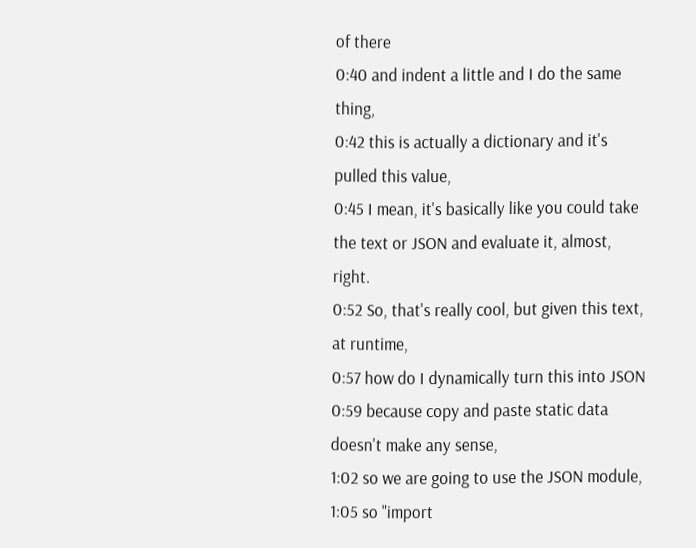of there
0:40 and indent a little and I do the same thing,
0:42 this is actually a dictionary and it's pulled this value,
0:45 I mean, it's basically like you could take the text or JSON and evaluate it, almost, right.
0:52 So, that's really cool, but given this text, at runtime,
0:57 how do I dynamically turn this into JSON
0:59 because copy and paste static data doesn't make any sense,
1:02 so we are going to use the JSON module,
1:05 so "import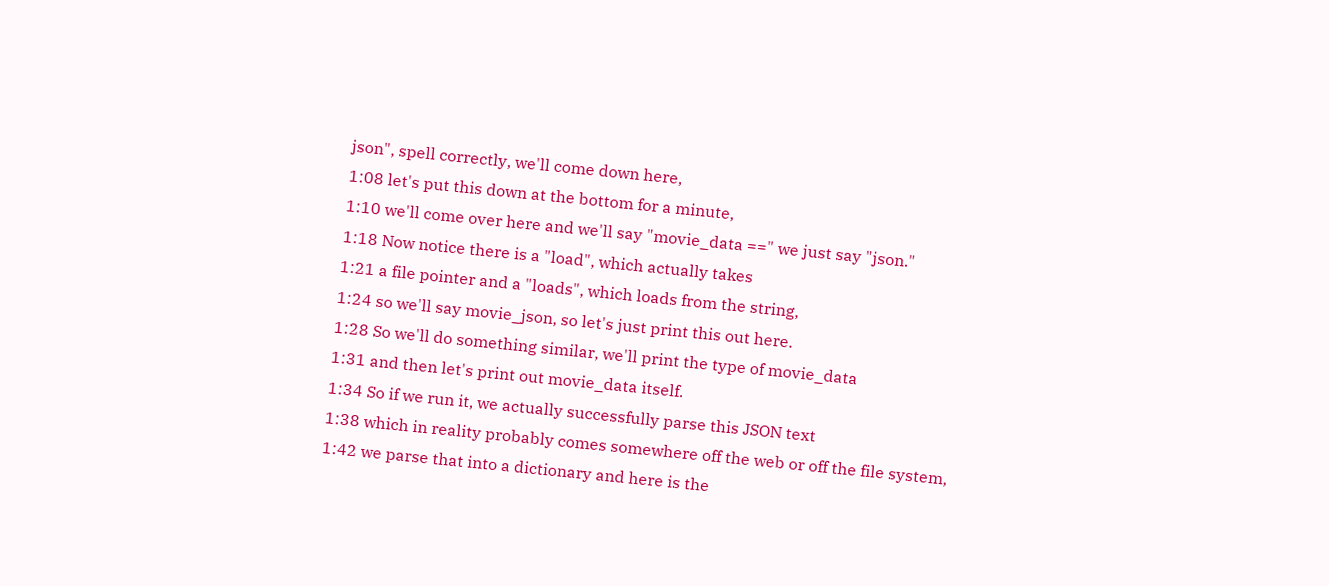json", spell correctly, we'll come down here,
1:08 let's put this down at the bottom for a minute,
1:10 we'll come over here and we'll say "movie_data ==" we just say "json."
1:18 Now notice there is a "load", which actually takes
1:21 a file pointer and a "loads", which loads from the string,
1:24 so we'll say movie_json, so let's just print this out here.
1:28 So we'll do something similar, we'll print the type of movie_data
1:31 and then let's print out movie_data itself.
1:34 So if we run it, we actually successfully parse this JSON text
1:38 which in reality probably comes somewhere off the web or off the file system,
1:42 we parse that into a dictionary and here is the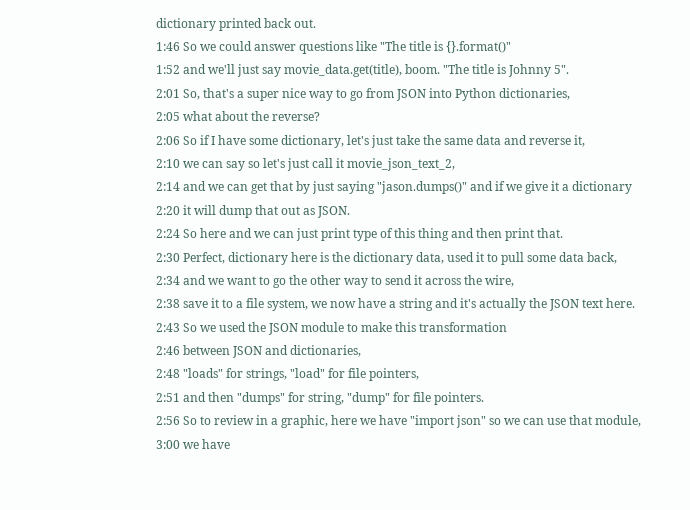dictionary printed back out.
1:46 So we could answer questions like "The title is {}.format()"
1:52 and we'll just say movie_data.get(title), boom. "The title is Johnny 5".
2:01 So, that's a super nice way to go from JSON into Python dictionaries,
2:05 what about the reverse?
2:06 So if I have some dictionary, let's just take the same data and reverse it,
2:10 we can say so let's just call it movie_json_text_2,
2:14 and we can get that by just saying "jason.dumps()" and if we give it a dictionary
2:20 it will dump that out as JSON.
2:24 So here and we can just print type of this thing and then print that.
2:30 Perfect, dictionary here is the dictionary data, used it to pull some data back,
2:34 and we want to go the other way to send it across the wire,
2:38 save it to a file system, we now have a string and it's actually the JSON text here.
2:43 So we used the JSON module to make this transformation
2:46 between JSON and dictionaries,
2:48 "loads" for strings, "load" for file pointers,
2:51 and then "dumps" for string, "dump" for file pointers.
2:56 So to review in a graphic, here we have "import json" so we can use that module,
3:00 we have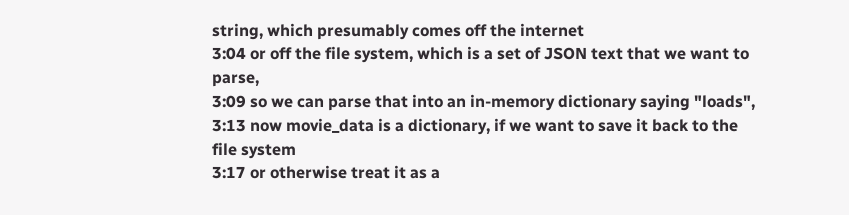string, which presumably comes off the internet
3:04 or off the file system, which is a set of JSON text that we want to parse,
3:09 so we can parse that into an in-memory dictionary saying "loads",
3:13 now movie_data is a dictionary, if we want to save it back to the file system
3:17 or otherwise treat it as a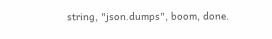string, "json.dumps", boom, done.